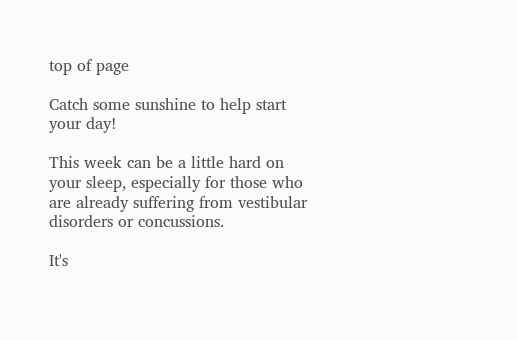top of page

Catch some sunshine to help start your day!

This week can be a little hard on your sleep, especially for those who are already suffering from vestibular disorders or concussions.

It's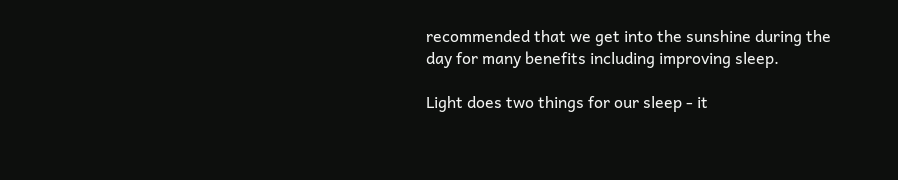recommended that we get into the sunshine during the day for many benefits including improving sleep.

Light does two things for our sleep - it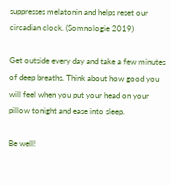suppresses melatonin and helps reset our circadian clock. (Somnologie 2019)

Get outside every day and take a few minutes of deep breaths. Think about how good you will feel when you put your head on your pillow tonight and ease into sleep.

Be well!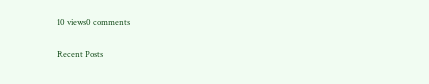10 views0 comments

Recent Posts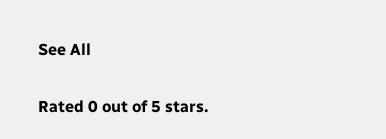See All


Rated 0 out of 5 stars.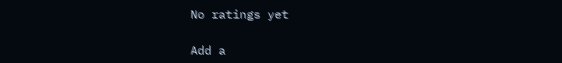No ratings yet

Add a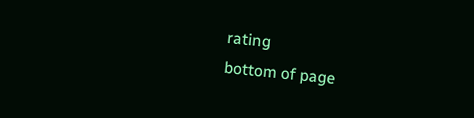rating
bottom of page